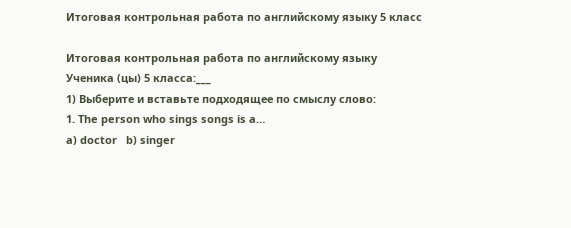Итоговая контрольная работа по английскому языку 5 класс

Итоговая контрольная работа по английскому языку
Ученика (цы) 5 класса:___
1) Выберите и вставьте подходящее по смыслу слово:
1. The person who sings songs is a…
a) doctor   b) singer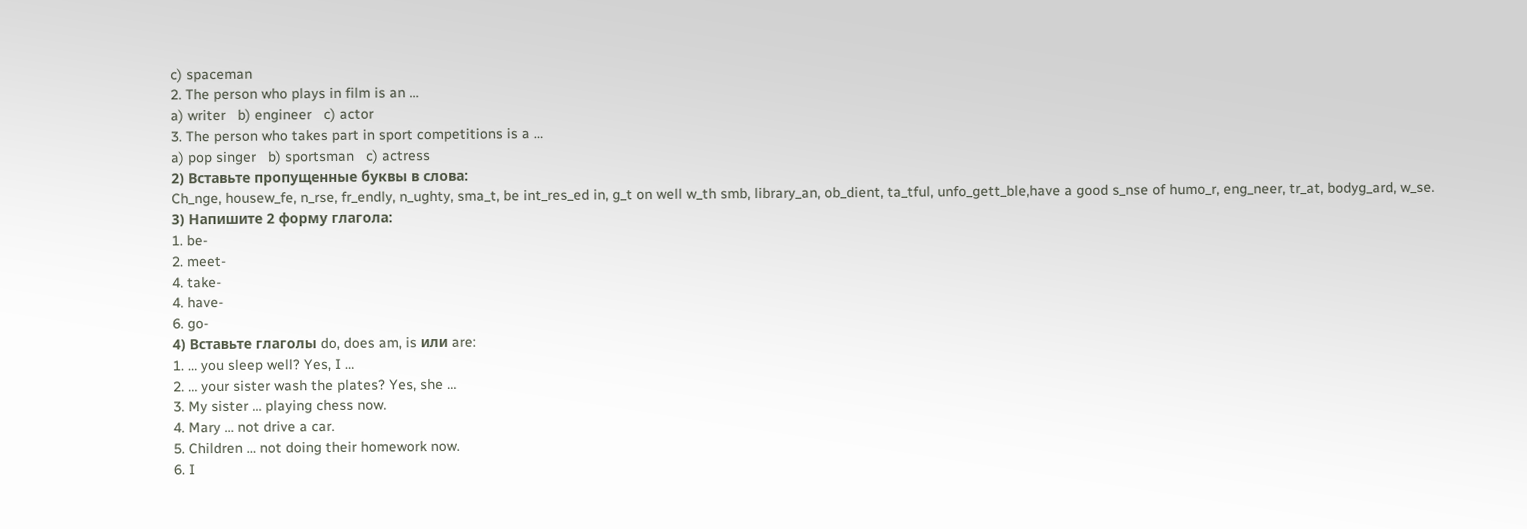c) spaceman
2. The person who plays in film is an …
a) writer   b) engineer   c) actor
3. The person who takes part in sport competitions is a …
a) pop singer   b) sportsman   c) actress
2) Вставьте пропущенные буквы в слова:
Ch_nge, housew_fe, n_rse, fr_endly, n_ughty, sma_t, be int_res_ed in, g_t on well w_th smb, library_an, ob_dient, ta_tful, unfo_gett_ble,have a good s_nse of humo_r, eng_neer, tr_at, bodyg_ard, w_se.
3) Напишите 2 форму глагола:
1. be-
2. meet-
4. take-
4. have-
6. go-
4) Вставьте глаголы do, does am, is или are:
1. … you sleep well? Yes, I …
2. … your sister wash the plates? Yes, she …
3. My sister … playing chess now.
4. Mary … not drive a car.
5. Children … not doing their homework now.
6. I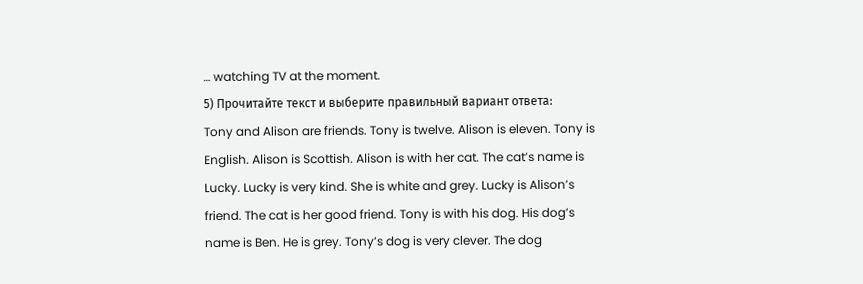… watching TV at the moment.
5) Прочитайте текст и выберите правильный вариант ответа:
Tony and Alison are friends. Tony is twelve. Alison is eleven. Tony is English. Alison is Scottish. Alison is with her cat. The cat’s name is Lucky. Lucky is very kind. She is white and grey. Lucky is Alison’s friend. The cat is her good friend. Tony is with his dog. His dog’s name is Ben. He is grey. Tony’s dog is very clever. The dog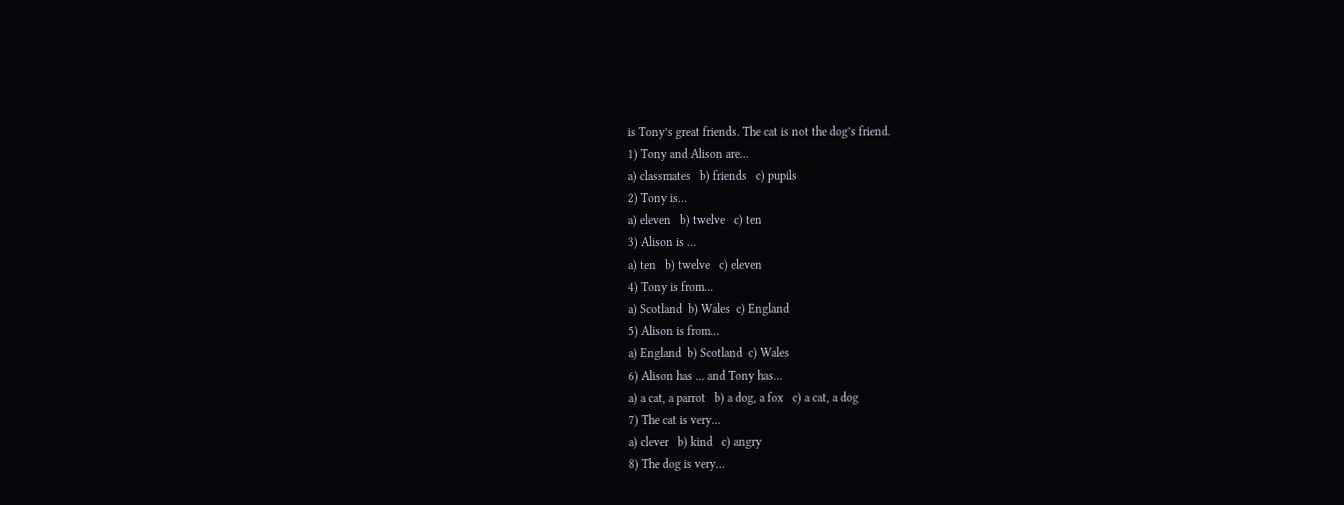is Tony’s great friends. The cat is not the dog’s friend.
1) Tony and Alison are…
a) classmates   b) friends   c) pupils
2) Tony is…
a) eleven   b) twelve   c) ten
3) Alison is …
a) ten   b) twelve   c) eleven
4) Tony is from…
a) Scotland  b) Wales  c) England
5) Alison is from…
a) England  b) Scotland  c) Wales
6) Alison has … and Tony has…
a) a cat, a parrot   b) a dog, a fox   c) a cat, a dog
7) The cat is very…
a) clever   b) kind   c) angry
8) The dog is very…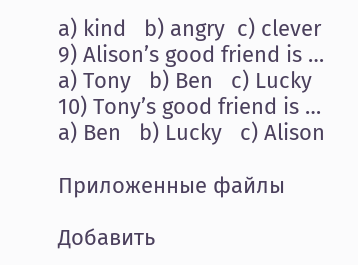a) kind   b) angry  c) clever
9) Alison’s good friend is …
a) Tony   b) Ben   c) Lucky
10) Tony’s good friend is …
a) Ben   b) Lucky   c) Alison

Приложенные файлы

Добавить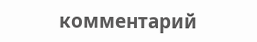комментарий